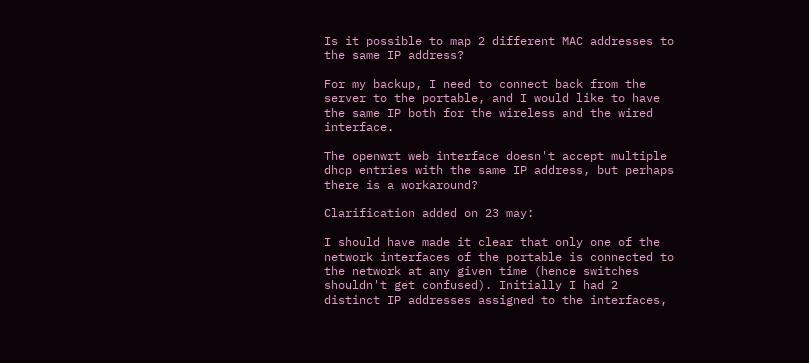Is it possible to map 2 different MAC addresses to the same IP address?

For my backup, I need to connect back from the server to the portable, and I would like to have the same IP both for the wireless and the wired interface.

The openwrt web interface doesn't accept multiple dhcp entries with the same IP address, but perhaps there is a workaround?

Clarification added on 23 may:

I should have made it clear that only one of the network interfaces of the portable is connected to the network at any given time (hence switches shouldn't get confused). Initially I had 2 distinct IP addresses assigned to the interfaces,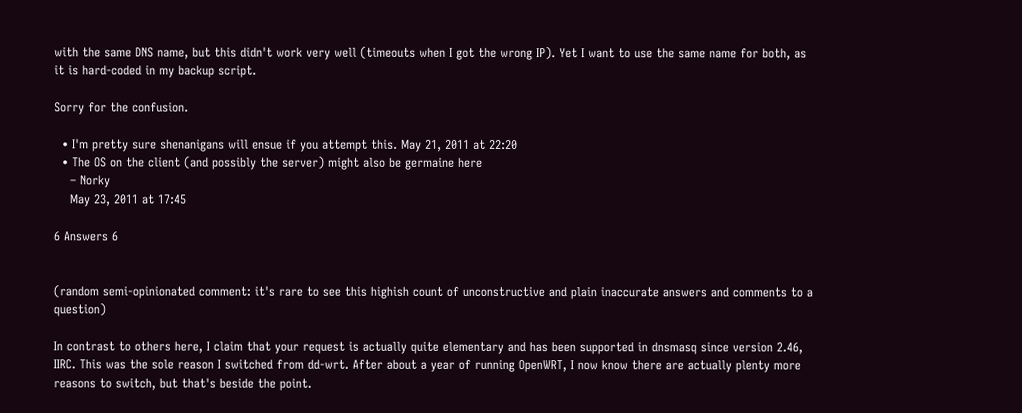with the same DNS name, but this didn't work very well (timeouts when I got the wrong IP). Yet I want to use the same name for both, as it is hard-coded in my backup script.

Sorry for the confusion.

  • I'm pretty sure shenanigans will ensue if you attempt this. May 21, 2011 at 22:20
  • The OS on the client (and possibly the server) might also be germaine here
    – Norky
    May 23, 2011 at 17:45

6 Answers 6


(random semi-opinionated comment: it's rare to see this highish count of unconstructive and plain inaccurate answers and comments to a question)

In contrast to others here, I claim that your request is actually quite elementary and has been supported in dnsmasq since version 2.46, IIRC. This was the sole reason I switched from dd-wrt. After about a year of running OpenWRT, I now know there are actually plenty more reasons to switch, but that's beside the point.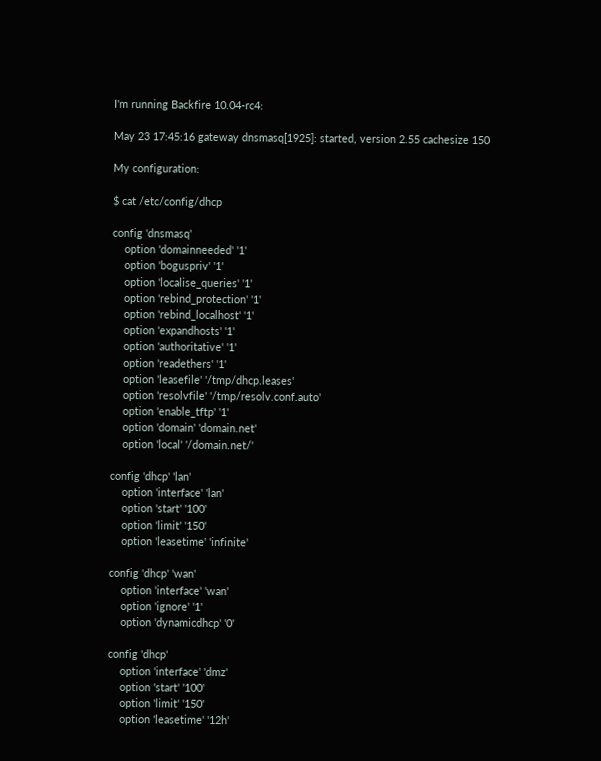I'm running Backfire 10.04-rc4:

May 23 17:45:16 gateway dnsmasq[1925]: started, version 2.55 cachesize 150

My configuration:

$ cat /etc/config/dhcp

config 'dnsmasq'
    option 'domainneeded' '1'
    option 'boguspriv' '1'
    option 'localise_queries' '1'
    option 'rebind_protection' '1'
    option 'rebind_localhost' '1'
    option 'expandhosts' '1'
    option 'authoritative' '1'
    option 'readethers' '1'
    option 'leasefile' '/tmp/dhcp.leases'
    option 'resolvfile' '/tmp/resolv.conf.auto'
    option 'enable_tftp' '1'
    option 'domain' 'domain.net'
    option 'local' '/domain.net/'

config 'dhcp' 'lan'
    option 'interface' 'lan'
    option 'start' '100'
    option 'limit' '150'
    option 'leasetime' 'infinite'

config 'dhcp' 'wan'
    option 'interface' 'wan'
    option 'ignore' '1'
    option 'dynamicdhcp' '0'

config 'dhcp'
    option 'interface' 'dmz'
    option 'start' '100'
    option 'limit' '150'
    option 'leasetime' '12h'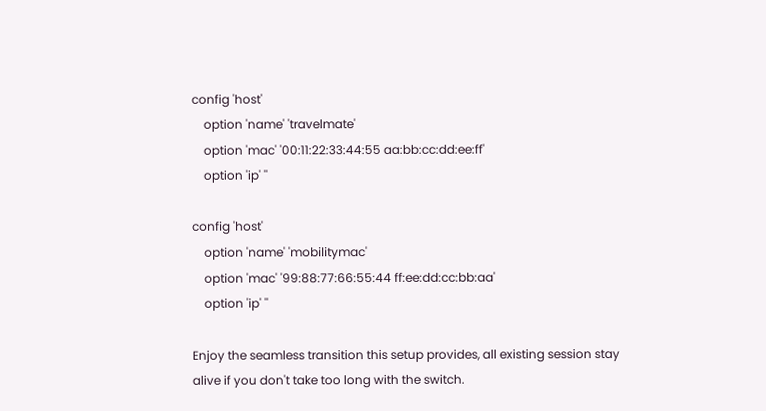config 'host'
    option 'name' 'travelmate'
    option 'mac' '00:11:22:33:44:55 aa:bb:cc:dd:ee:ff'
    option 'ip' ''

config 'host'
    option 'name' 'mobilitymac'
    option 'mac' '99:88:77:66:55:44 ff:ee:dd:cc:bb:aa'
    option 'ip' ''

Enjoy the seamless transition this setup provides, all existing session stay alive if you don't take too long with the switch.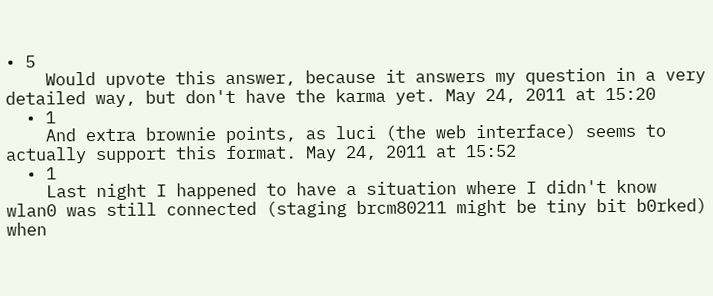• 5
    Would upvote this answer, because it answers my question in a very detailed way, but don't have the karma yet. May 24, 2011 at 15:20
  • 1
    And extra brownie points, as luci (the web interface) seems to actually support this format. May 24, 2011 at 15:52
  • 1
    Last night I happened to have a situation where I didn't know wlan0 was still connected (staging brcm80211 might be tiny bit b0rked) when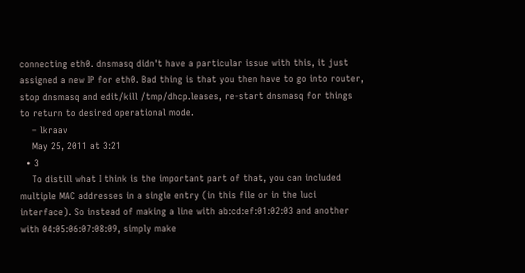connecting eth0. dnsmasq didn't have a particular issue with this, it just assigned a new IP for eth0. Bad thing is that you then have to go into router, stop dnsmasq and edit/kill /tmp/dhcp.leases, re-start dnsmasq for things to return to desired operational mode.
    – lkraav
    May 25, 2011 at 3:21
  • 3
    To distill what I think is the important part of that, you can included multiple MAC addresses in a single entry (in this file or in the luci interface). So instead of making a line with ab:cd:ef:01:02:03 and another with 04:05:06:07:08:09, simply make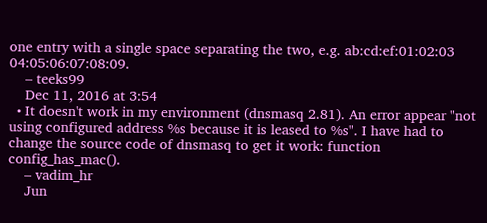one entry with a single space separating the two, e.g. ab:cd:ef:01:02:03 04:05:06:07:08:09.
    – teeks99
    Dec 11, 2016 at 3:54
  • It doesn't work in my environment (dnsmasq 2.81). An error appear "not using configured address %s because it is leased to %s". I have had to change the source code of dnsmasq to get it work: function config_has_mac().
    – vadim_hr
    Jun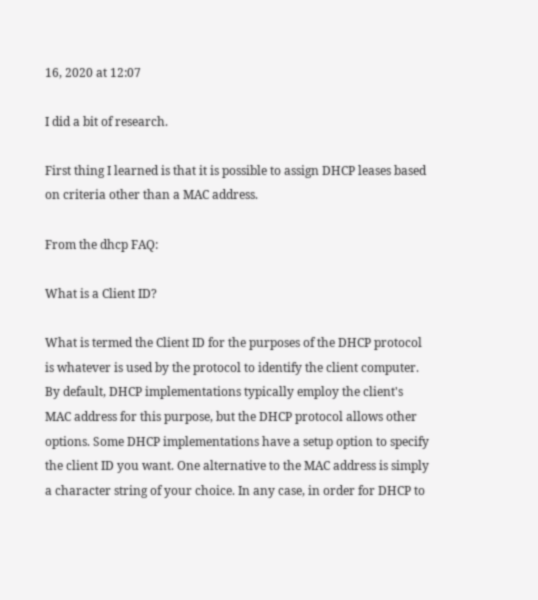16, 2020 at 12:07

I did a bit of research.

First thing I learned is that it is possible to assign DHCP leases based on criteria other than a MAC address.

From the dhcp FAQ:

What is a Client ID?

What is termed the Client ID for the purposes of the DHCP protocol is whatever is used by the protocol to identify the client computer. By default, DHCP implementations typically employ the client's MAC address for this purpose, but the DHCP protocol allows other options. Some DHCP implementations have a setup option to specify the client ID you want. One alternative to the MAC address is simply a character string of your choice. In any case, in order for DHCP to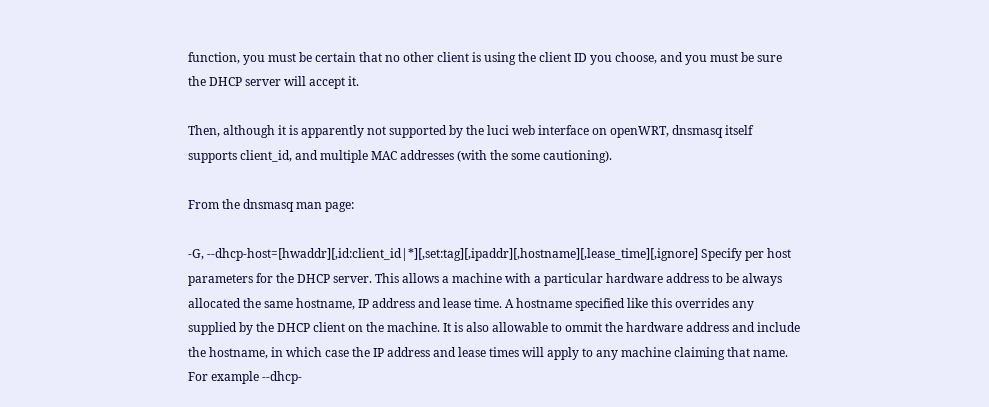function, you must be certain that no other client is using the client ID you choose, and you must be sure the DHCP server will accept it.

Then, although it is apparently not supported by the luci web interface on openWRT, dnsmasq itself supports client_id, and multiple MAC addresses (with the some cautioning).

From the dnsmasq man page:

-G, --dhcp-host=[hwaddr][,id:client_id|*][,set:tag][,ipaddr][,hostname][,lease_time][,ignore] Specify per host parameters for the DHCP server. This allows a machine with a particular hardware address to be always allocated the same hostname, IP address and lease time. A hostname specified like this overrides any supplied by the DHCP client on the machine. It is also allowable to ommit the hardware address and include the hostname, in which case the IP address and lease times will apply to any machine claiming that name. For example --dhcp-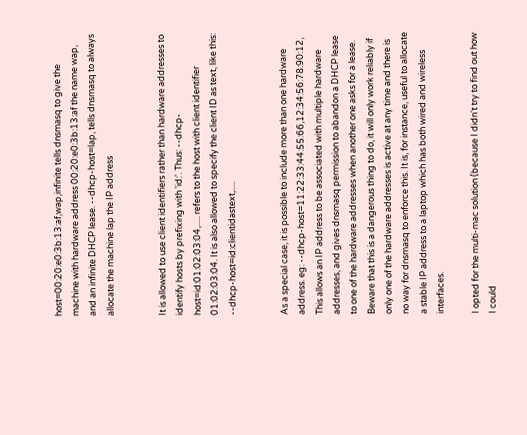host=00:20:e0:3b:13:af,wap,infinite tells dnsmasq to give the machine with hardware address 00:20:e0:3b:13:af the name wap, and an infinite DHCP lease. --dhcp-host=lap, tells dnsmasq to always allocate the machine lap the IP address


It is allowed to use client identifiers rather than hardware addresses to identify hosts by prefixing with 'id:'. Thus: --dhcp-host=id:01:02:03:04,..... refers to the host with client identifier 01:02:03:04. It is also allowed to specify the client ID as text, like this: --dhcp-host=id:clientidastext,.....


As a special case, it is possible to include more than one hardware address. eg: --dhcp-host=11:22:33:44:55:66,12:34:56:78:90:12, This allows an IP address to be associated with multiple hardware addresses, and gives dnsmasq permission to abandon a DHCP lease to one of the hardware addresses when another one asks for a lease. Beware that this is a dangerous thing to do, it will only work reliably if only one of the hardware addresses is active at any time and there is no way for dnsmasq to enforce this. It is, for instance, useful to allocate a stable IP address to a laptop which has both wired and wireless interfaces.

I opted for the multi-mac solution (because I didn't try to find out how I could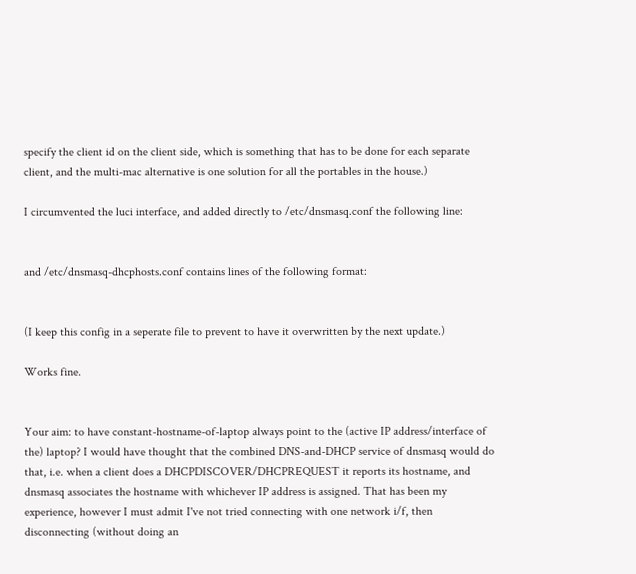specify the client id on the client side, which is something that has to be done for each separate client, and the multi-mac alternative is one solution for all the portables in the house.)

I circumvented the luci interface, and added directly to /etc/dnsmasq.conf the following line:


and /etc/dnsmasq-dhcphosts.conf contains lines of the following format:


(I keep this config in a seperate file to prevent to have it overwritten by the next update.)

Works fine.


Your aim: to have constant-hostname-of-laptop always point to the (active IP address/interface of the) laptop? I would have thought that the combined DNS-and-DHCP service of dnsmasq would do that, i.e. when a client does a DHCPDISCOVER/DHCPREQUEST it reports its hostname, and dnsmasq associates the hostname with whichever IP address is assigned. That has been my experience, however I must admit I've not tried connecting with one network i/f, then disconnecting (without doing an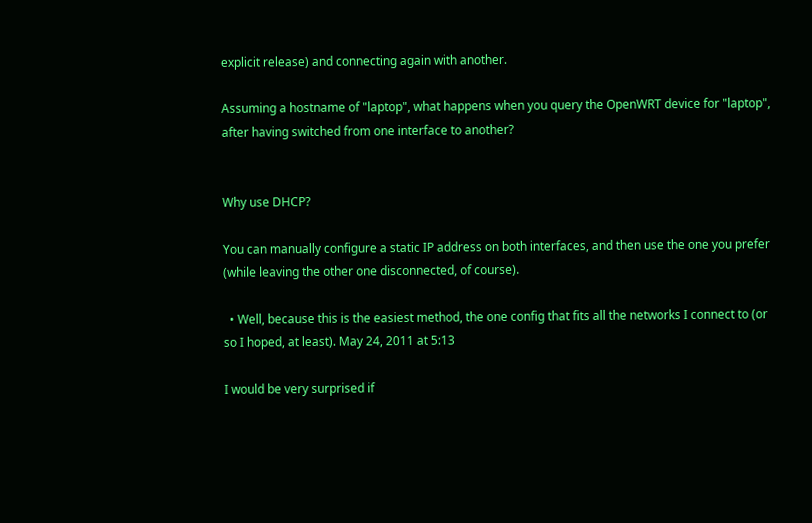explicit release) and connecting again with another.

Assuming a hostname of "laptop", what happens when you query the OpenWRT device for "laptop", after having switched from one interface to another?


Why use DHCP?

You can manually configure a static IP address on both interfaces, and then use the one you prefer (while leaving the other one disconnected, of course).

  • Well, because this is the easiest method, the one config that fits all the networks I connect to (or so I hoped, at least). May 24, 2011 at 5:13

I would be very surprised if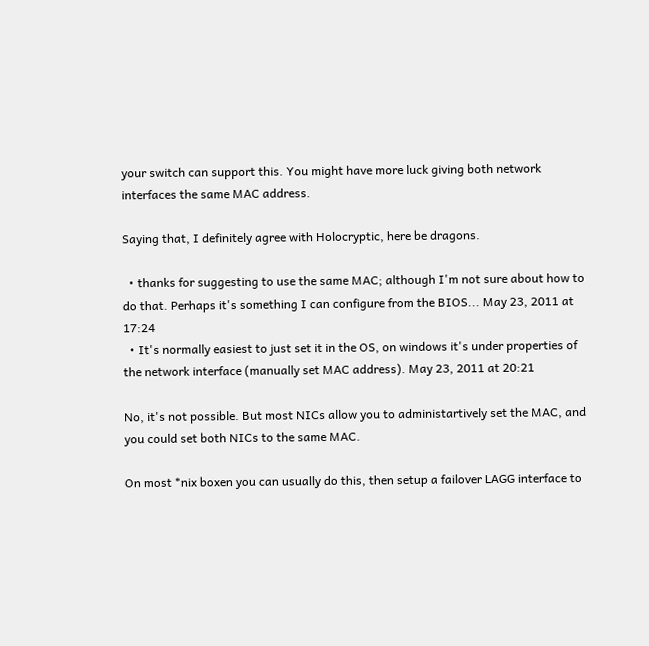your switch can support this. You might have more luck giving both network interfaces the same MAC address.

Saying that, I definitely agree with Holocryptic, here be dragons.

  • thanks for suggesting to use the same MAC; although I'm not sure about how to do that. Perhaps it's something I can configure from the BIOS... May 23, 2011 at 17:24
  • It's normally easiest to just set it in the OS, on windows it's under properties of the network interface (manually set MAC address). May 23, 2011 at 20:21

No, it's not possible. But most NICs allow you to administartively set the MAC, and you could set both NICs to the same MAC.

On most *nix boxen you can usually do this, then setup a failover LAGG interface to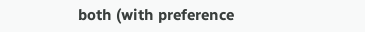both (with preference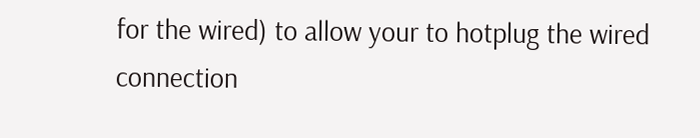for the wired) to allow your to hotplug the wired connection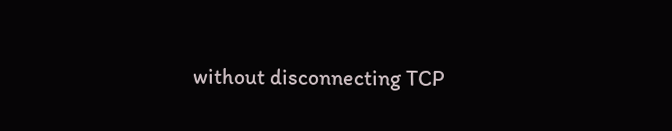without disconnecting TCP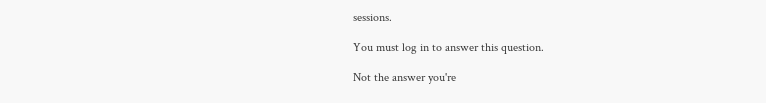sessions.

You must log in to answer this question.

Not the answer you're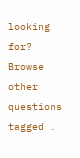looking for? Browse other questions tagged .